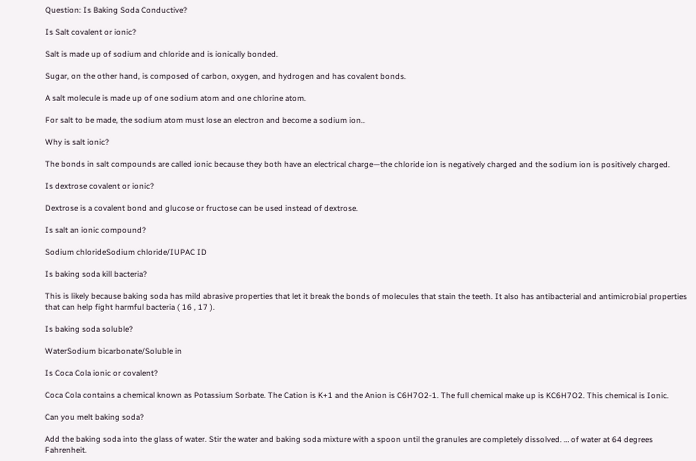Question: Is Baking Soda Conductive?

Is Salt covalent or ionic?

Salt is made up of sodium and chloride and is ionically bonded.

Sugar, on the other hand, is composed of carbon, oxygen, and hydrogen and has covalent bonds.

A salt molecule is made up of one sodium atom and one chlorine atom.

For salt to be made, the sodium atom must lose an electron and become a sodium ion..

Why is salt ionic?

The bonds in salt compounds are called ionic because they both have an electrical charge—the chloride ion is negatively charged and the sodium ion is positively charged.

Is dextrose covalent or ionic?

Dextrose is a covalent bond and glucose or fructose can be used instead of dextrose.

Is salt an ionic compound?

Sodium chlorideSodium chloride/IUPAC ID

Is baking soda kill bacteria?

This is likely because baking soda has mild abrasive properties that let it break the bonds of molecules that stain the teeth. It also has antibacterial and antimicrobial properties that can help fight harmful bacteria ( 16 , 17 ).

Is baking soda soluble?

WaterSodium bicarbonate/Soluble in

Is Coca Cola ionic or covalent?

Coca Cola contains a chemical known as Potassium Sorbate. The Cation is K+1 and the Anion is C6H7O2-1. The full chemical make up is KC6H7O2. This chemical is Ionic.

Can you melt baking soda?

Add the baking soda into the glass of water. Stir the water and baking soda mixture with a spoon until the granules are completely dissolved. … of water at 64 degrees Fahrenheit.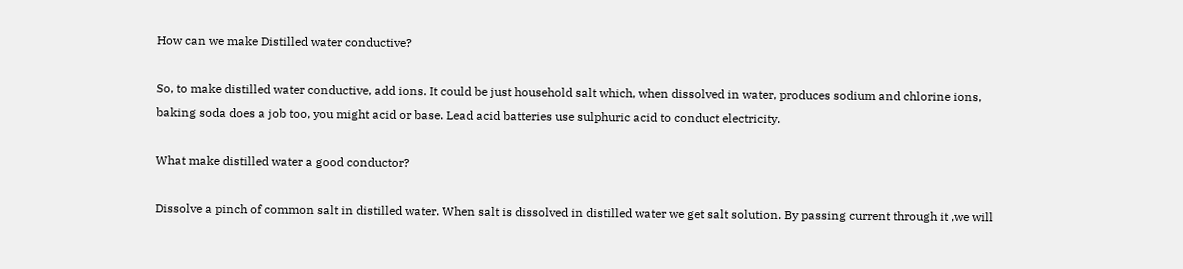How can we make Distilled water conductive?

So, to make distilled water conductive, add ions. It could be just household salt which, when dissolved in water, produces sodium and chlorine ions, baking soda does a job too, you might acid or base. Lead acid batteries use sulphuric acid to conduct electricity.

What make distilled water a good conductor?

Dissolve a pinch of common salt in distilled water. When salt is dissolved in distilled water we get salt solution. By passing current through it ,we will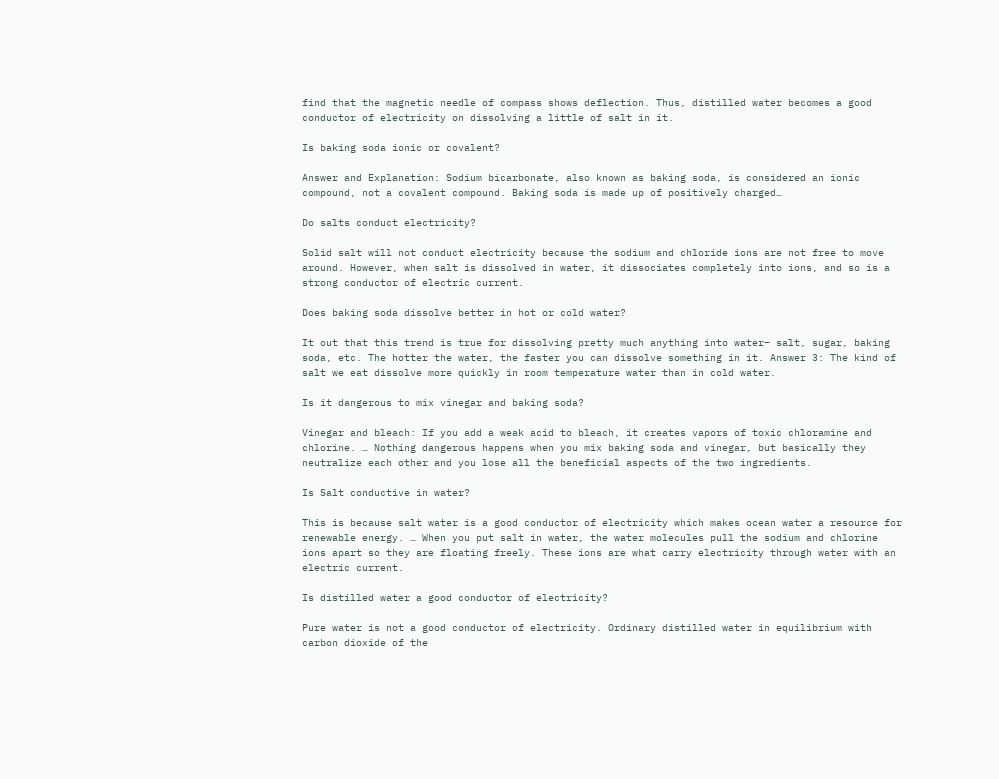find that the magnetic needle of compass shows deflection. Thus, distilled water becomes a good conductor of electricity on dissolving a little of salt in it.

Is baking soda ionic or covalent?

Answer and Explanation: Sodium bicarbonate, also known as baking soda, is considered an ionic compound, not a covalent compound. Baking soda is made up of positively charged…

Do salts conduct electricity?

Solid salt will not conduct electricity because the sodium and chloride ions are not free to move around. However, when salt is dissolved in water, it dissociates completely into ions, and so is a strong conductor of electric current.

Does baking soda dissolve better in hot or cold water?

It out that this trend is true for dissolving pretty much anything into water– salt, sugar, baking soda, etc. The hotter the water, the faster you can dissolve something in it. Answer 3: The kind of salt we eat dissolve more quickly in room temperature water than in cold water.

Is it dangerous to mix vinegar and baking soda?

Vinegar and bleach: If you add a weak acid to bleach, it creates vapors of toxic chloramine and chlorine. … Nothing dangerous happens when you mix baking soda and vinegar, but basically they neutralize each other and you lose all the beneficial aspects of the two ingredients.

Is Salt conductive in water?

This is because salt water is a good conductor of electricity which makes ocean water a resource for renewable energy. … When you put salt in water, the water molecules pull the sodium and chlorine ions apart so they are floating freely. These ions are what carry electricity through water with an electric current.

Is distilled water a good conductor of electricity?

Pure water is not a good conductor of electricity. Ordinary distilled water in equilibrium with carbon dioxide of the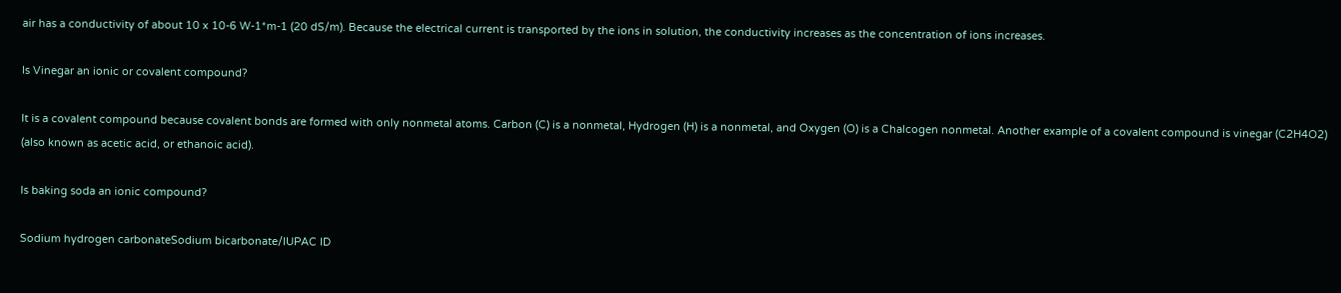air has a conductivity of about 10 x 10-6 W-1*m-1 (20 dS/m). Because the electrical current is transported by the ions in solution, the conductivity increases as the concentration of ions increases.

Is Vinegar an ionic or covalent compound?

It is a covalent compound because covalent bonds are formed with only nonmetal atoms. Carbon (C) is a nonmetal, Hydrogen (H) is a nonmetal, and Oxygen (O) is a Chalcogen nonmetal. Another example of a covalent compound is vinegar (C2H4O2) (also known as acetic acid, or ethanoic acid).

Is baking soda an ionic compound?

Sodium hydrogen carbonateSodium bicarbonate/IUPAC ID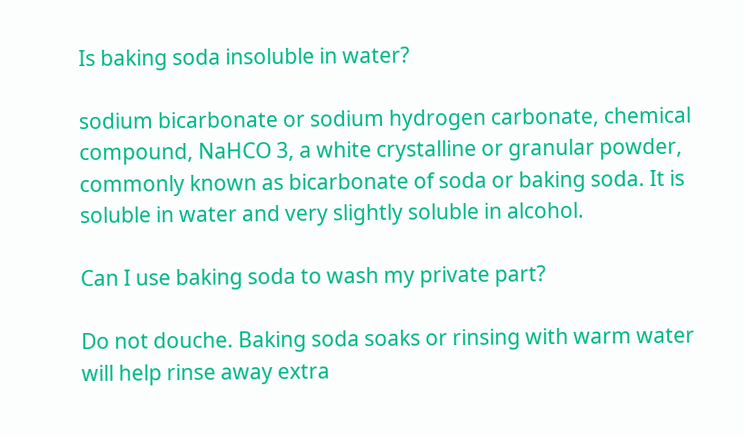Is baking soda insoluble in water?

sodium bicarbonate or sodium hydrogen carbonate, chemical compound, NaHCO 3, a white crystalline or granular powder, commonly known as bicarbonate of soda or baking soda. It is soluble in water and very slightly soluble in alcohol.

Can I use baking soda to wash my private part?

Do not douche. Baking soda soaks or rinsing with warm water will help rinse away extra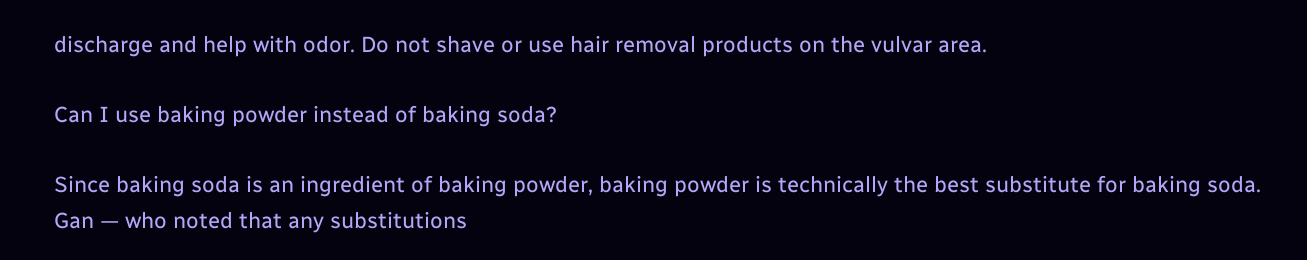discharge and help with odor. Do not shave or use hair removal products on the vulvar area.

Can I use baking powder instead of baking soda?

Since baking soda is an ingredient of baking powder, baking powder is technically the best substitute for baking soda. Gan — who noted that any substitutions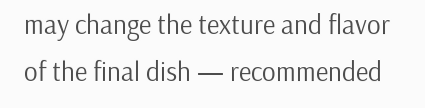may change the texture and flavor of the final dish — recommended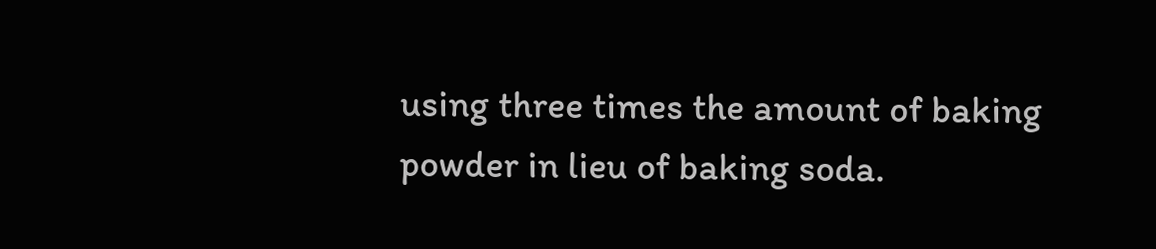using three times the amount of baking powder in lieu of baking soda.